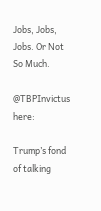Jobs, Jobs, Jobs. Or Not So Much.

@TBPInvictus here:

Trump’s fond of talking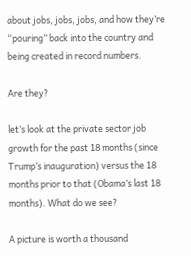about jobs, jobs, jobs, and how they’re “pouring” back into the country and being created in record numbers.

Are they?

let’s look at the private sector job growth for the past 18 months (since Trump’s inauguration) versus the 18 months prior to that (Obama’s last 18 months). What do we see?

A picture is worth a thousand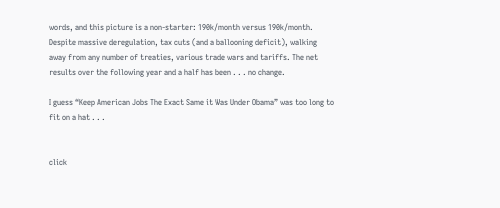words, and this picture is a non-starter: 190k/month versus 190k/month. Despite massive deregulation, tax cuts (and a ballooning deficit), walking away from any number of treaties, various trade wars and tariffs. The net results over the following year and a half has been . . . no change.

I guess “Keep American Jobs The Exact Same it Was Under Obama” was too long to fit on a hat . . .


click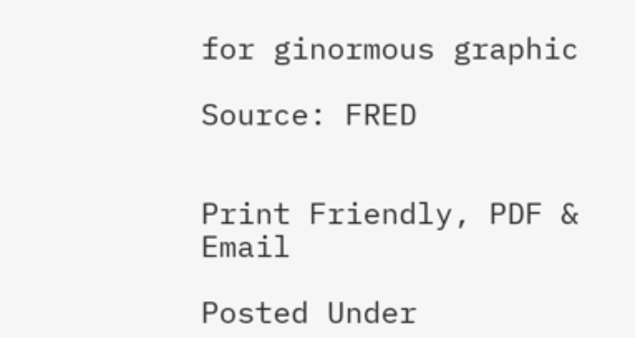for ginormous graphic

Source: FRED


Print Friendly, PDF & Email

Posted Under